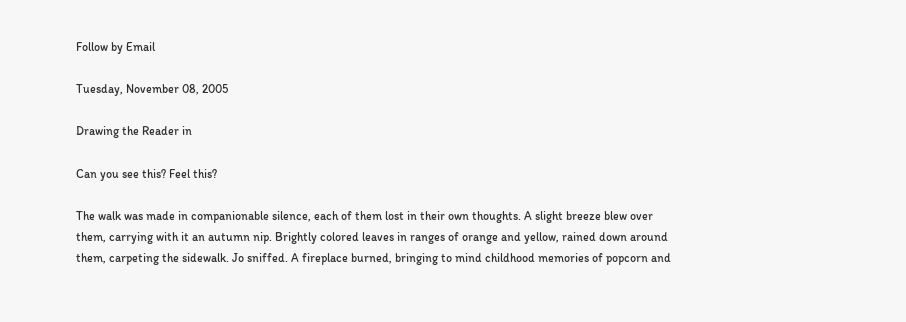Follow by Email

Tuesday, November 08, 2005

Drawing the Reader in

Can you see this? Feel this?

The walk was made in companionable silence, each of them lost in their own thoughts. A slight breeze blew over them, carrying with it an autumn nip. Brightly colored leaves in ranges of orange and yellow, rained down around them, carpeting the sidewalk. Jo sniffed. A fireplace burned, bringing to mind childhood memories of popcorn and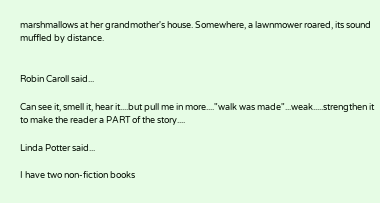marshmallows at her grandmother's house. Somewhere, a lawnmower roared, its sound muffled by distance.


Robin Caroll said...

Can see it, smell it, hear it....but pull me in more...."walk was made"...weak.....strengthen it to make the reader a PART of the story....

Linda Potter said...

I have two non-fiction books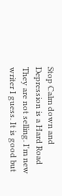Stop Calm down and Depression is a Hard Road They are not selling. I'm new writer I guess. It is good but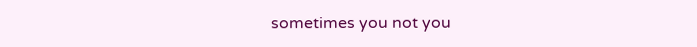sometimes you not you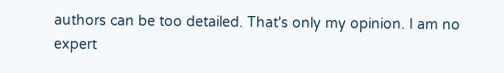authors can be too detailed. That's only my opinion. I am no expert